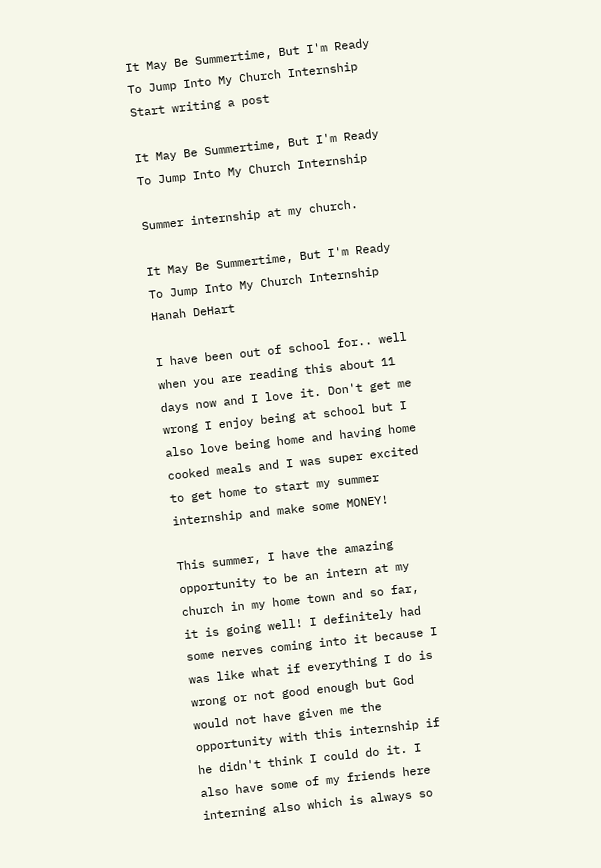It May Be Summertime, But I'm Ready To Jump Into My Church Internship
Start writing a post

It May Be Summertime, But I'm Ready To Jump Into My Church Internship

Summer internship at my church.

It May Be Summertime, But I'm Ready To Jump Into My Church Internship
Hanah DeHart

I have been out of school for.. well when you are reading this about 11 days now and I love it. Don't get me wrong I enjoy being at school but I also love being home and having home cooked meals and I was super excited to get home to start my summer internship and make some MONEY!

This summer, I have the amazing opportunity to be an intern at my church in my home town and so far, it is going well! I definitely had some nerves coming into it because I was like what if everything I do is wrong or not good enough but God would not have given me the opportunity with this internship if he didn't think I could do it. I also have some of my friends here interning also which is always so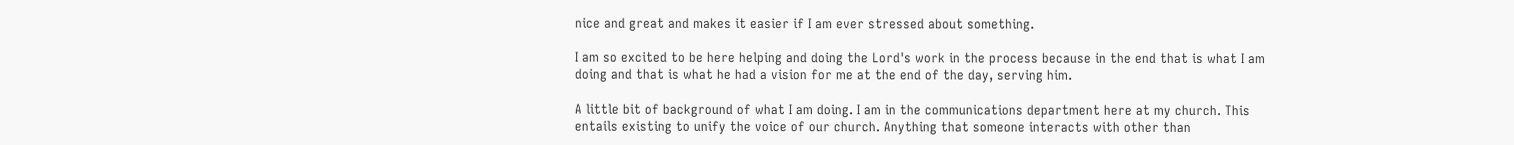nice and great and makes it easier if I am ever stressed about something.

I am so excited to be here helping and doing the Lord's work in the process because in the end that is what I am doing and that is what he had a vision for me at the end of the day, serving him.

A little bit of background of what I am doing. I am in the communications department here at my church. This entails existing to unify the voice of our church. Anything that someone interacts with other than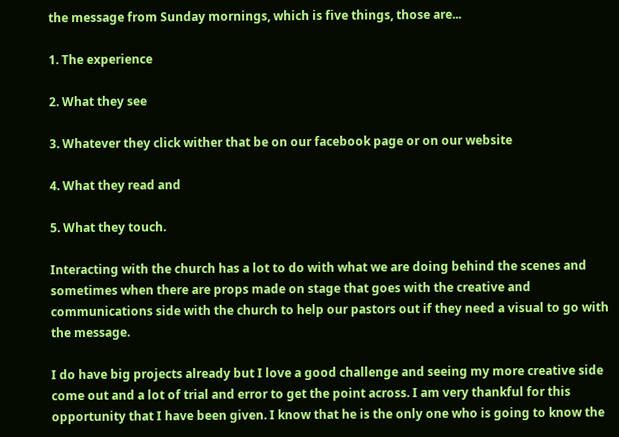the message from Sunday mornings, which is five things, those are...

1. The experience

2. What they see

3. Whatever they click wither that be on our facebook page or on our website

4. What they read and

5. What they touch.

Interacting with the church has a lot to do with what we are doing behind the scenes and sometimes when there are props made on stage that goes with the creative and communications side with the church to help our pastors out if they need a visual to go with the message.

I do have big projects already but I love a good challenge and seeing my more creative side come out and a lot of trial and error to get the point across. I am very thankful for this opportunity that I have been given. I know that he is the only one who is going to know the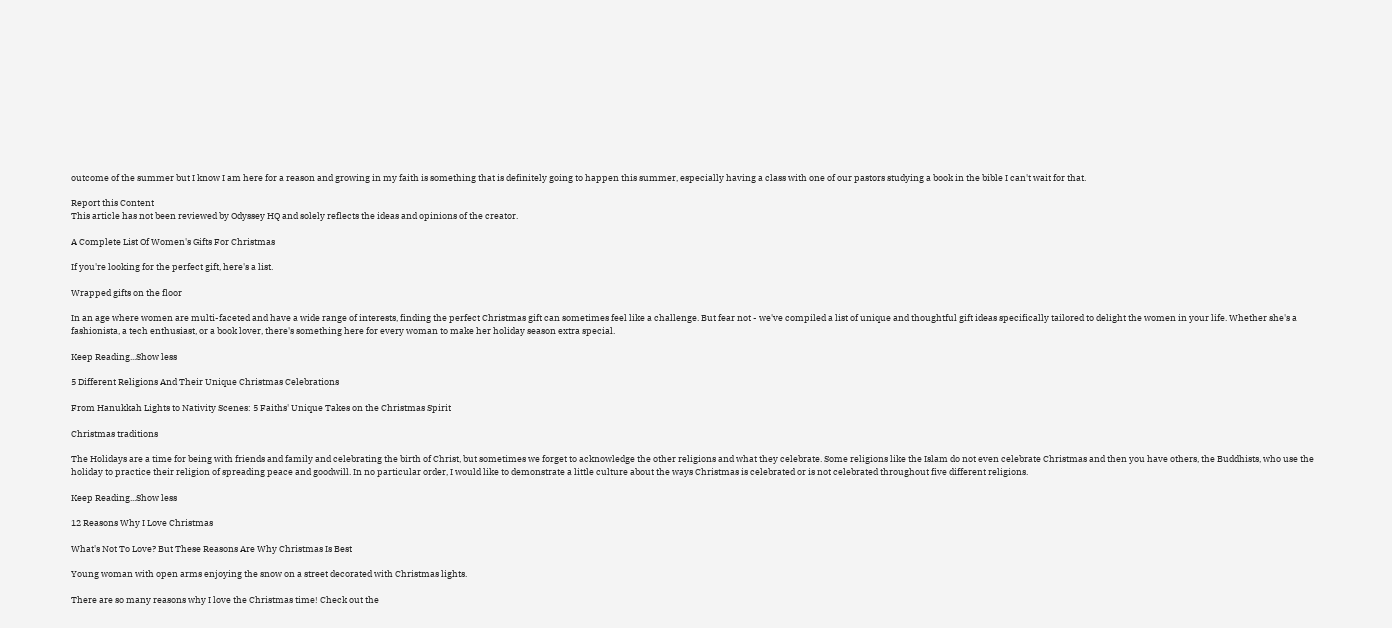outcome of the summer but I know I am here for a reason and growing in my faith is something that is definitely going to happen this summer, especially having a class with one of our pastors studying a book in the bible I can't wait for that.

Report this Content
This article has not been reviewed by Odyssey HQ and solely reflects the ideas and opinions of the creator.

A Complete List Of Women's Gifts For Christmas

If you're looking for the perfect gift, here's a list.

Wrapped gifts on the floor

In an age where women are multi-faceted and have a wide range of interests, finding the perfect Christmas gift can sometimes feel like a challenge. But fear not - we've compiled a list of unique and thoughtful gift ideas specifically tailored to delight the women in your life. Whether she's a fashionista, a tech enthusiast, or a book lover, there's something here for every woman to make her holiday season extra special.

Keep Reading...Show less

5 Different Religions And Their Unique Christmas Celebrations

From Hanukkah Lights to Nativity Scenes: 5 Faiths' Unique Takes on the Christmas Spirit

Christmas traditions

The Holidays are a time for being with friends and family and celebrating the birth of Christ, but sometimes we forget to acknowledge the other religions and what they celebrate. Some religions like the Islam do not even celebrate Christmas and then you have others, the Buddhists, who use the holiday to practice their religion of spreading peace and goodwill. In no particular order, I would like to demonstrate a little culture about the ways Christmas is celebrated or is not celebrated throughout five different religions.

Keep Reading...Show less

12 Reasons Why I Love Christmas

What's Not To Love? But These Reasons Are Why Christmas Is Best

Young woman with open arms enjoying the snow on a street decorated with Christmas lights.

There are so many reasons why I love the Christmas time! Check out the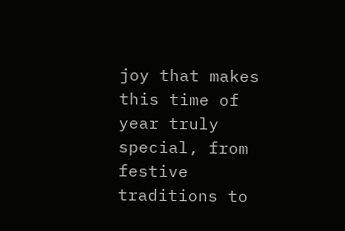joy that makes this time of year truly special, from festive traditions to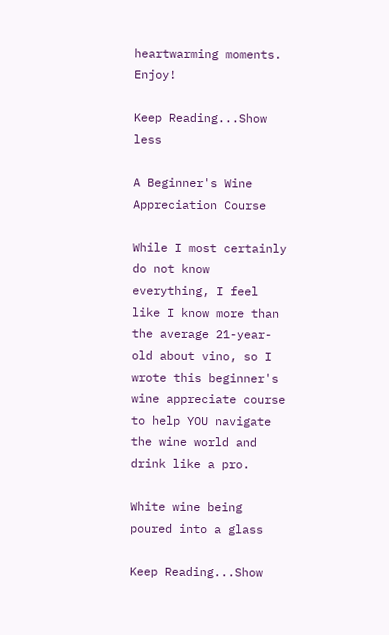heartwarming moments. Enjoy!

Keep Reading...Show less

A Beginner's Wine Appreciation Course

While I most certainly do not know everything, I feel like I know more than the average 21-year-old about vino, so I wrote this beginner's wine appreciate course to help YOU navigate the wine world and drink like a pro.

White wine being poured into a glass

Keep Reading...Show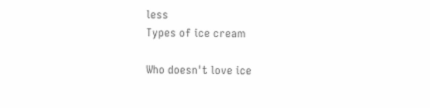less
Types of ice cream

Who doesn't love ice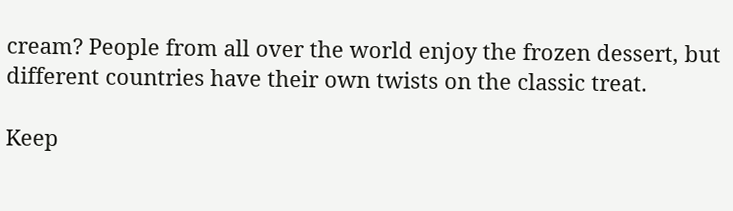cream? People from all over the world enjoy the frozen dessert, but different countries have their own twists on the classic treat.

Keep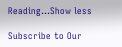Reading...Show less

Subscribe to Our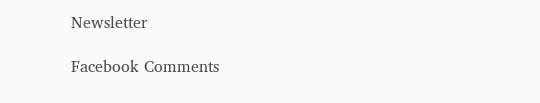Newsletter

Facebook Comments